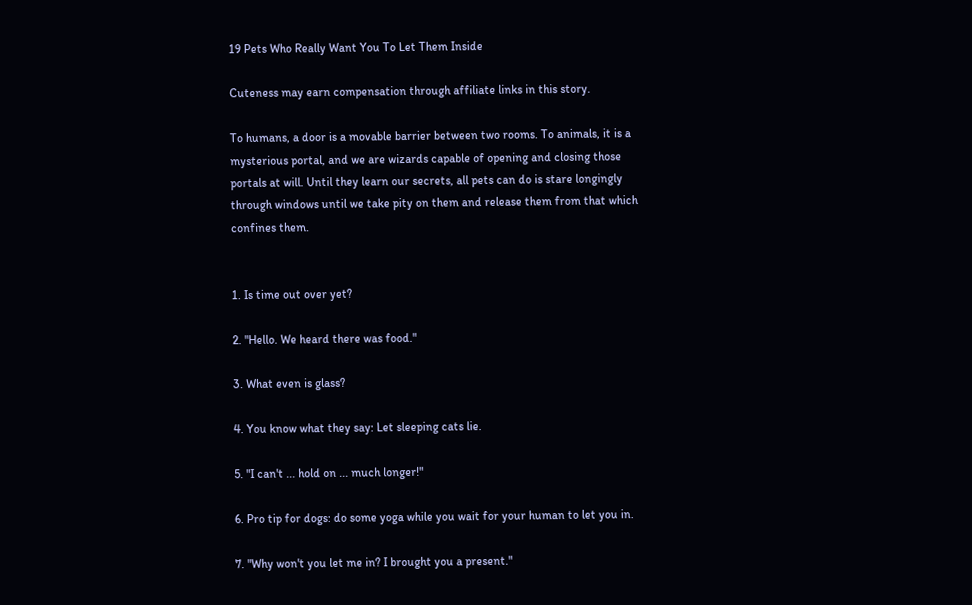19 Pets Who Really Want You To Let Them Inside

Cuteness may earn compensation through affiliate links in this story.

To humans, a door is a movable barrier between two rooms. To animals, it is a mysterious portal, and we are wizards capable of opening and closing those portals at will. Until they learn our secrets, all pets can do is stare longingly through windows until we take pity on them and release them from that which confines them.


1. Is time out over yet?

2. "Hello. We heard there was food."

3. What even is glass?

4. You know what they say: Let sleeping cats lie.

5. "I can't ... hold on ... much longer!"

6. Pro tip for dogs: do some yoga while you wait for your human to let you in.

7. "Why won't you let me in? I brought you a present."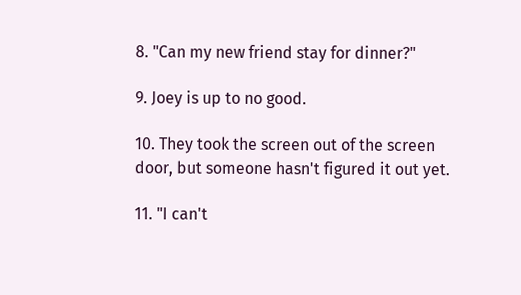8. "Can my new friend stay for dinner?"

9. Joey is up to no good.

10. They took the screen out of the screen door, but someone hasn't figured it out yet.

11. "I can't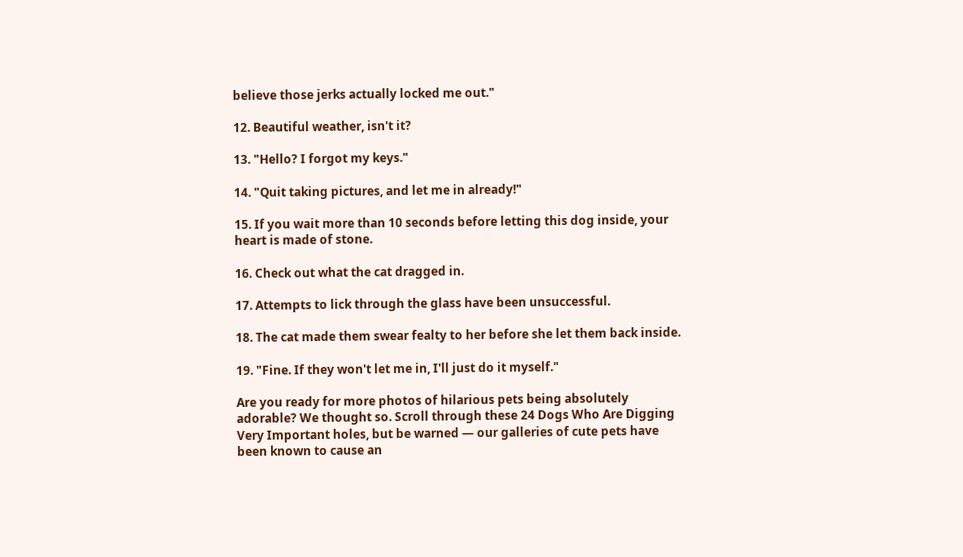believe those jerks actually locked me out."

12. Beautiful weather, isn't it?

13. "Hello? I forgot my keys."

14. "Quit taking pictures, and let me in already!"

15. If you wait more than 10 seconds before letting this dog inside, your heart is made of stone.

16. Check out what the cat dragged in.

17. Attempts to lick through the glass have been unsuccessful.

18. The cat made them swear fealty to her before she let them back inside.

19. "Fine. If they won't let me in, I'll just do it myself."

Are you ready for more photos of hilarious pets being absolutely adorable? We thought so. Scroll through these 24 Dogs Who Are Digging Very Important holes, but be warned — our galleries of cute pets have been known to cause an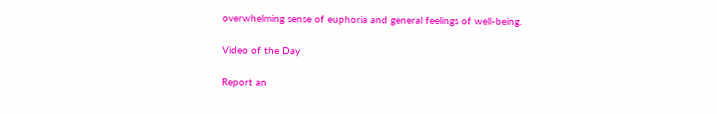overwhelming sense of euphoria and general feelings of well-being.

Video of the Day

Report an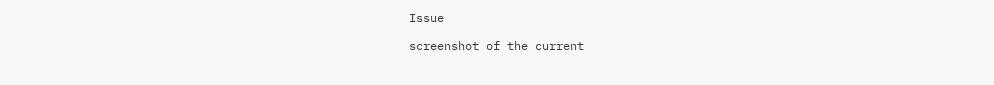Issue

screenshot of the current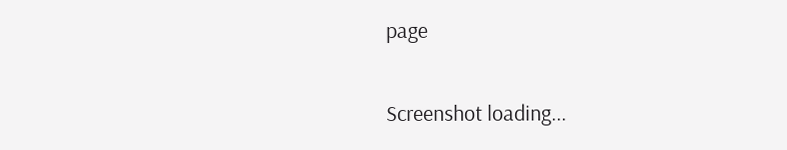page

Screenshot loading...